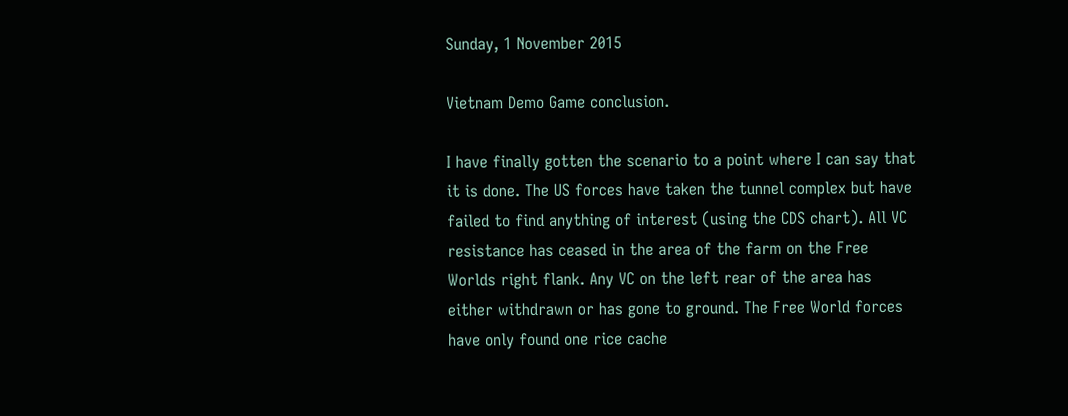Sunday, 1 November 2015

Vietnam Demo Game conclusion.

I have finally gotten the scenario to a point where I can say that it is done. The US forces have taken the tunnel complex but have failed to find anything of interest (using the CDS chart). All VC resistance has ceased in the area of the farm on the Free Worlds right flank. Any VC on the left rear of the area has either withdrawn or has gone to ground. The Free World forces have only found one rice cache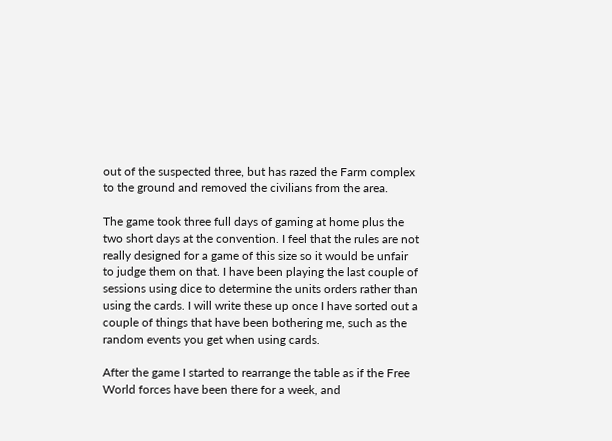out of the suspected three, but has razed the Farm complex to the ground and removed the civilians from the area.

The game took three full days of gaming at home plus the two short days at the convention. I feel that the rules are not really designed for a game of this size so it would be unfair to judge them on that. I have been playing the last couple of sessions using dice to determine the units orders rather than using the cards. I will write these up once I have sorted out a couple of things that have been bothering me, such as the random events you get when using cards.

After the game I started to rearrange the table as if the Free World forces have been there for a week, and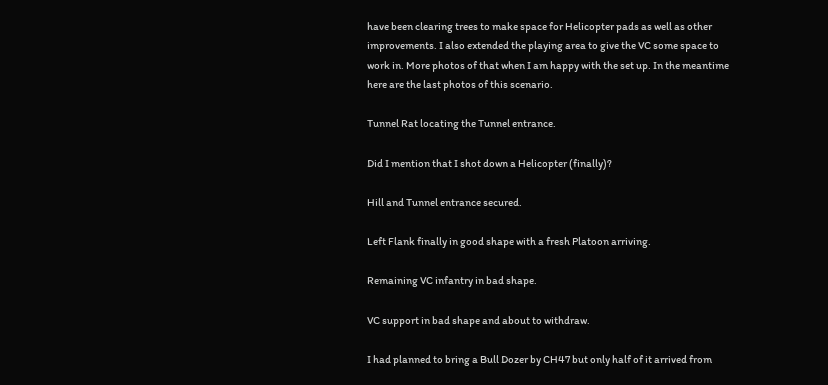have been clearing trees to make space for Helicopter pads as well as other improvements. I also extended the playing area to give the VC some space to work in. More photos of that when I am happy with the set up. In the meantime here are the last photos of this scenario.

Tunnel Rat locating the Tunnel entrance.

Did I mention that I shot down a Helicopter (finally)?

Hill and Tunnel entrance secured.

Left Flank finally in good shape with a fresh Platoon arriving.

Remaining VC infantry in bad shape.

VC support in bad shape and about to withdraw.

I had planned to bring a Bull Dozer by CH47 but only half of it arrived from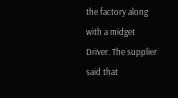the factory along with a midget Driver. The supplier said that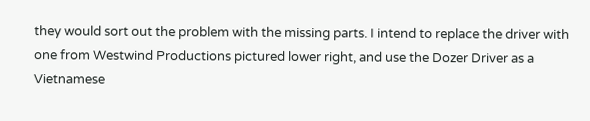they would sort out the problem with the missing parts. I intend to replace the driver with one from Westwind Productions pictured lower right, and use the Dozer Driver as a Vietnamese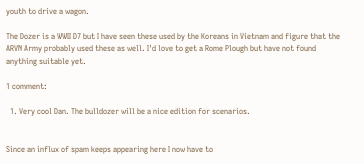youth to drive a wagon.

The Dozer is a WWII D7 but I have seen these used by the Koreans in Vietnam and figure that the ARVN Army probably used these as well. I'd love to get a Rome Plough but have not found anything suitable yet.

1 comment:

  1. Very cool Dan. The bulldozer will be a nice edition for scenarios.


Since an influx of spam keeps appearing here I now have to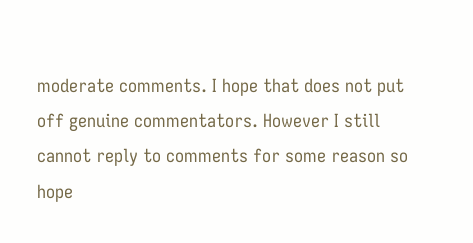moderate comments. I hope that does not put off genuine commentators. However I still cannot reply to comments for some reason so hope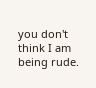you don't think I am being rude.